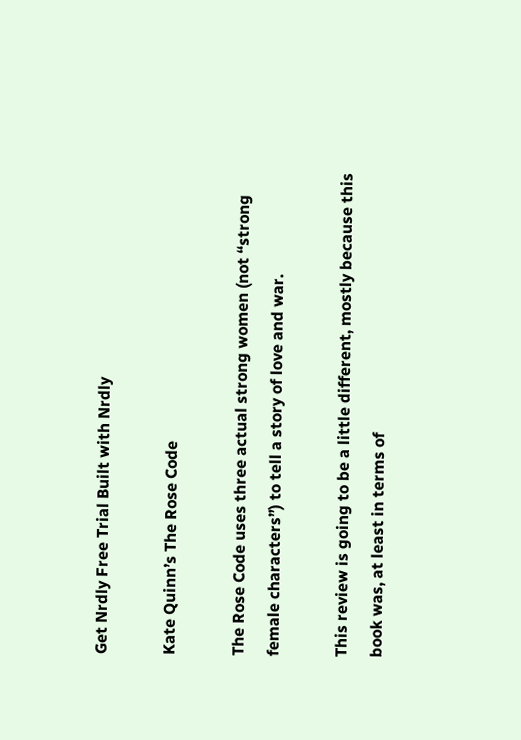Get Nrdly Free Trial Built with Nrdly

Kate Quinn’s The Rose Code

The Rose Code uses three actual strong women (not “strong female characters”) to tell a story of love and war.

This review is going to be a little different, mostly because this book was, at least in terms of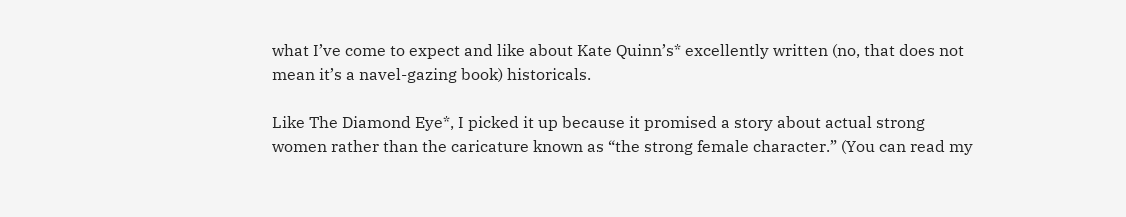what I’ve come to expect and like about Kate Quinn’s* excellently written (no, that does not mean it’s a navel-gazing book) historicals.

Like The Diamond Eye*, I picked it up because it promised a story about actual strong women rather than the caricature known as “the strong female character.” (You can read my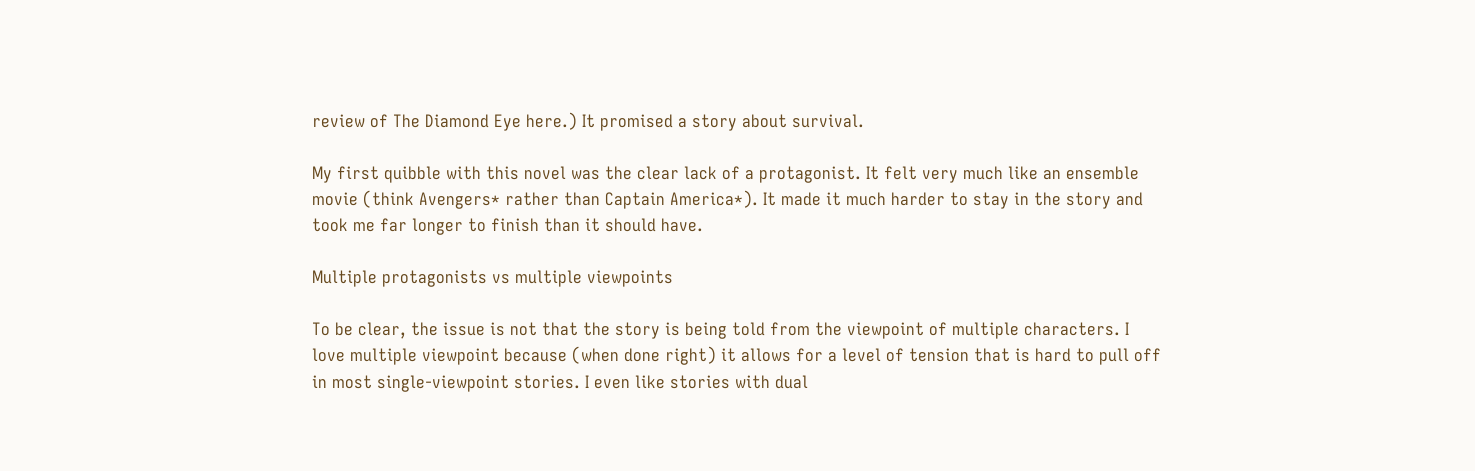review of The Diamond Eye here.) It promised a story about survival.

My first quibble with this novel was the clear lack of a protagonist. It felt very much like an ensemble movie (think Avengers* rather than Captain America*). It made it much harder to stay in the story and took me far longer to finish than it should have.

Multiple protagonists vs multiple viewpoints

To be clear, the issue is not that the story is being told from the viewpoint of multiple characters. I love multiple viewpoint because (when done right) it allows for a level of tension that is hard to pull off in most single-viewpoint stories. I even like stories with dual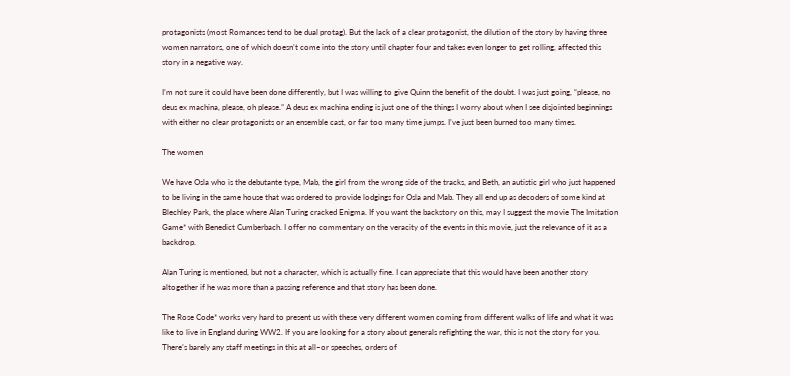protagonists (most Romances tend to be dual protag). But the lack of a clear protagonist, the dilution of the story by having three women narrators, one of which doesn’t come into the story until chapter four and takes even longer to get rolling, affected this story in a negative way.

I’m not sure it could have been done differently, but I was willing to give Quinn the benefit of the doubt. I was just going, “please, no deus ex machina, please, oh please.” A deus ex machina ending is just one of the things I worry about when I see disjointed beginnings with either no clear protagonists or an ensemble cast, or far too many time jumps. I’ve just been burned too many times.

The women

We have Osla who is the debutante type, Mab, the girl from the wrong side of the tracks, and Beth, an autistic girl who just happened to be living in the same house that was ordered to provide lodgings for Osla and Mab. They all end up as decoders of some kind at Blechley Park, the place where Alan Turing cracked Enigma. If you want the backstory on this, may I suggest the movie The Imitation Game* with Benedict Cumberbach. I offer no commentary on the veracity of the events in this movie, just the relevance of it as a backdrop.

Alan Turing is mentioned, but not a character, which is actually fine. I can appreciate that this would have been another story altogether if he was more than a passing reference and that story has been done.

The Rose Code* works very hard to present us with these very different women coming from different walks of life and what it was like to live in England during WW2. If you are looking for a story about generals refighting the war, this is not the story for you. There’s barely any staff meetings in this at all–or speeches, orders of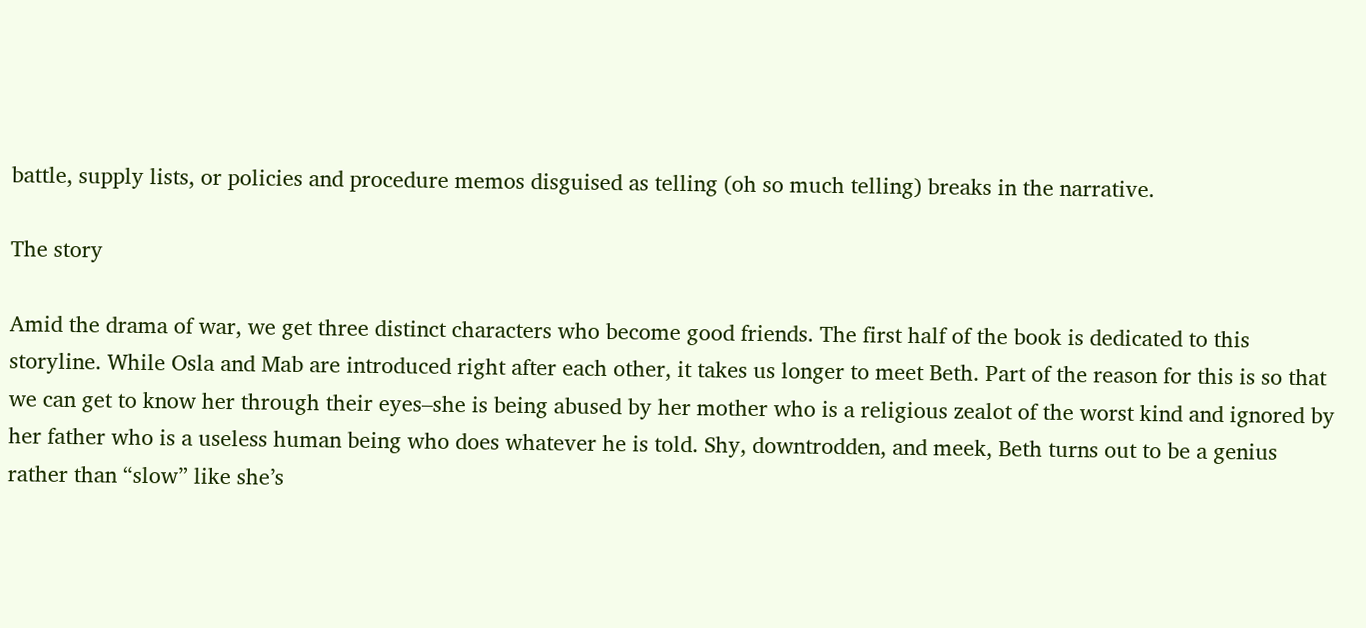battle, supply lists, or policies and procedure memos disguised as telling (oh so much telling) breaks in the narrative.

The story

Amid the drama of war, we get three distinct characters who become good friends. The first half of the book is dedicated to this storyline. While Osla and Mab are introduced right after each other, it takes us longer to meet Beth. Part of the reason for this is so that we can get to know her through their eyes–she is being abused by her mother who is a religious zealot of the worst kind and ignored by her father who is a useless human being who does whatever he is told. Shy, downtrodden, and meek, Beth turns out to be a genius rather than “slow” like she’s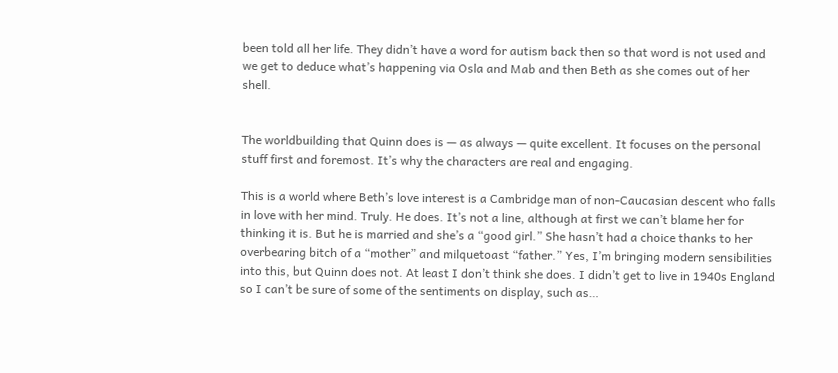been told all her life. They didn’t have a word for autism back then so that word is not used and we get to deduce what’s happening via Osla and Mab and then Beth as she comes out of her shell.


The worldbuilding that Quinn does is — as always — quite excellent. It focuses on the personal stuff first and foremost. It’s why the characters are real and engaging.

This is a world where Beth’s love interest is a Cambridge man of non-Caucasian descent who falls in love with her mind. Truly. He does. It’s not a line, although at first we can’t blame her for thinking it is. But he is married and she’s a “good girl.” She hasn’t had a choice thanks to her overbearing bitch of a “mother” and milquetoast “father.” Yes, I’m bringing modern sensibilities into this, but Quinn does not. At least I don’t think she does. I didn’t get to live in 1940s England so I can’t be sure of some of the sentiments on display, such as…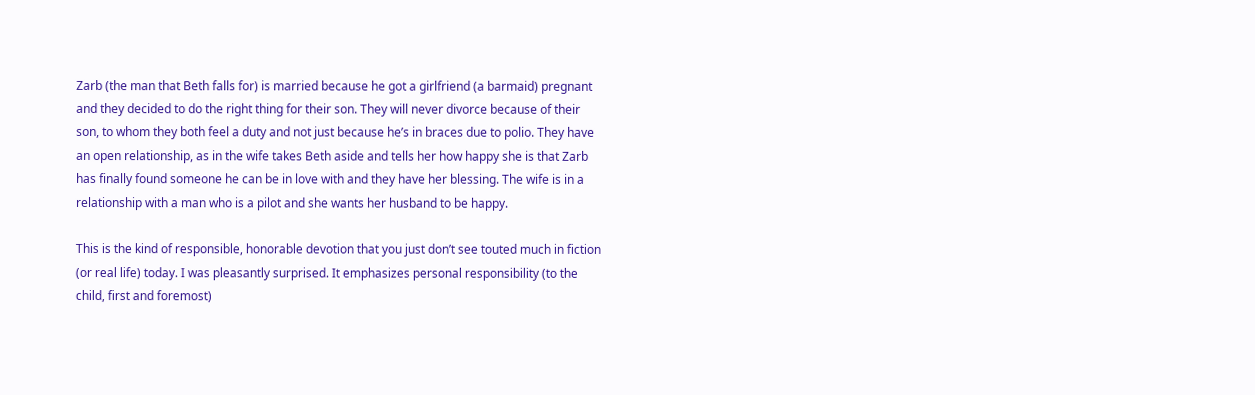Zarb (the man that Beth falls for) is married because he got a girlfriend (a barmaid) pregnant and they decided to do the right thing for their son. They will never divorce because of their son, to whom they both feel a duty and not just because he’s in braces due to polio. They have an open relationship, as in the wife takes Beth aside and tells her how happy she is that Zarb has finally found someone he can be in love with and they have her blessing. The wife is in a relationship with a man who is a pilot and she wants her husband to be happy.

This is the kind of responsible, honorable devotion that you just don’t see touted much in fiction (or real life) today. I was pleasantly surprised. It emphasizes personal responsibility (to the child, first and foremost)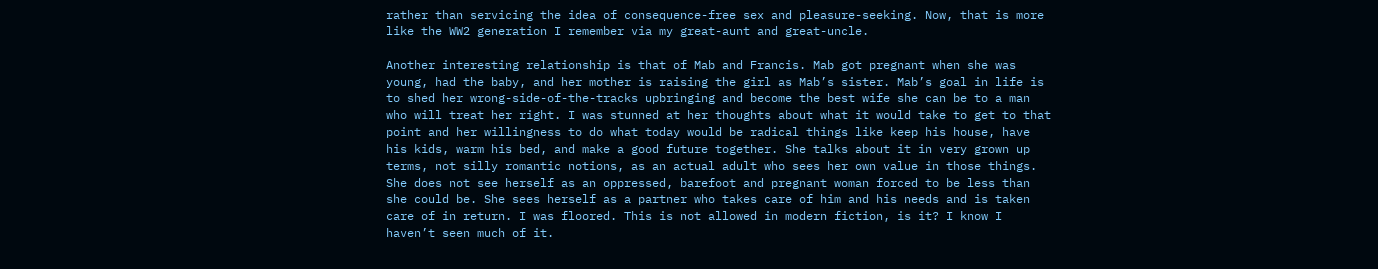rather than servicing the idea of consequence-free sex and pleasure-seeking. Now, that is more like the WW2 generation I remember via my great-aunt and great-uncle.

Another interesting relationship is that of Mab and Francis. Mab got pregnant when she was young, had the baby, and her mother is raising the girl as Mab’s sister. Mab’s goal in life is to shed her wrong-side-of-the-tracks upbringing and become the best wife she can be to a man who will treat her right. I was stunned at her thoughts about what it would take to get to that point and her willingness to do what today would be radical things like keep his house, have his kids, warm his bed, and make a good future together. She talks about it in very grown up terms, not silly romantic notions, as an actual adult who sees her own value in those things. She does not see herself as an oppressed, barefoot and pregnant woman forced to be less than she could be. She sees herself as a partner who takes care of him and his needs and is taken care of in return. I was floored. This is not allowed in modern fiction, is it? I know I haven’t seen much of it.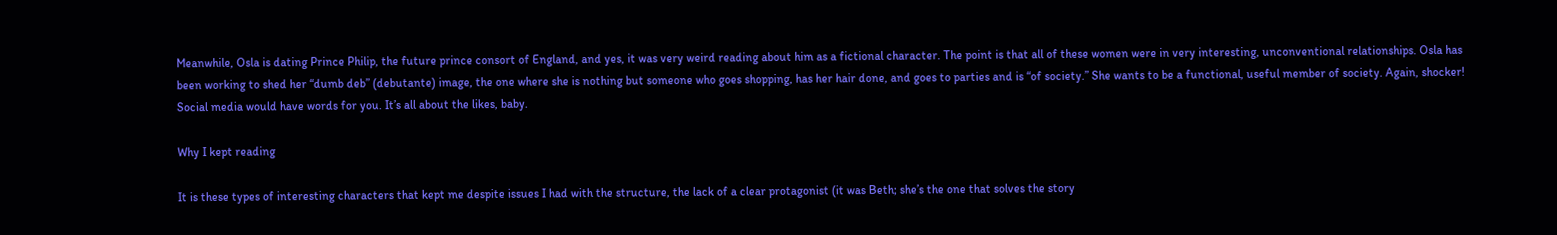Meanwhile, Osla is dating Prince Philip, the future prince consort of England, and yes, it was very weird reading about him as a fictional character. The point is that all of these women were in very interesting, unconventional relationships. Osla has been working to shed her “dumb deb” (debutante) image, the one where she is nothing but someone who goes shopping, has her hair done, and goes to parties and is “of society.” She wants to be a functional, useful member of society. Again, shocker! Social media would have words for you. It’s all about the likes, baby.

Why I kept reading

It is these types of interesting characters that kept me despite issues I had with the structure, the lack of a clear protagonist (it was Beth; she’s the one that solves the story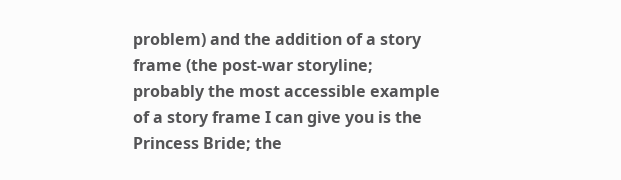problem) and the addition of a story frame (the post-war storyline; probably the most accessible example of a story frame I can give you is the Princess Bride; the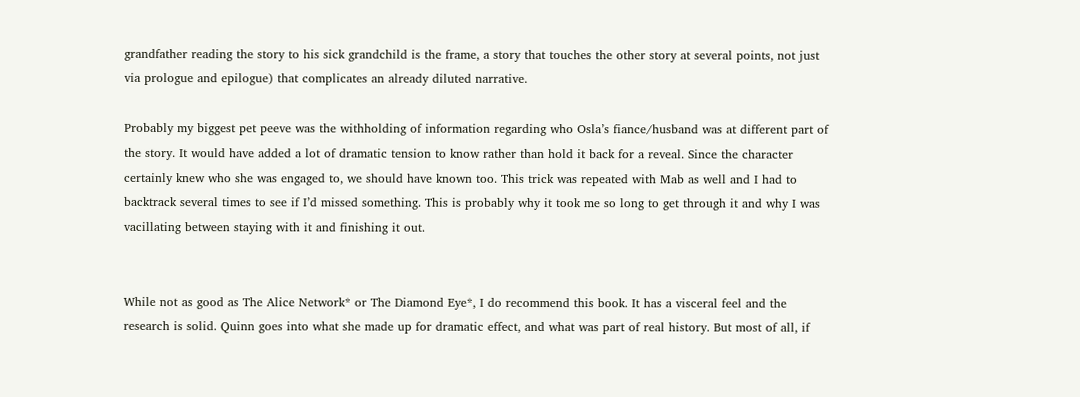grandfather reading the story to his sick grandchild is the frame, a story that touches the other story at several points, not just via prologue and epilogue) that complicates an already diluted narrative.

Probably my biggest pet peeve was the withholding of information regarding who Osla’s fiance/husband was at different part of the story. It would have added a lot of dramatic tension to know rather than hold it back for a reveal. Since the character certainly knew who she was engaged to, we should have known too. This trick was repeated with Mab as well and I had to backtrack several times to see if I’d missed something. This is probably why it took me so long to get through it and why I was vacillating between staying with it and finishing it out.


While not as good as The Alice Network* or The Diamond Eye*, I do recommend this book. It has a visceral feel and the research is solid. Quinn goes into what she made up for dramatic effect, and what was part of real history. But most of all, if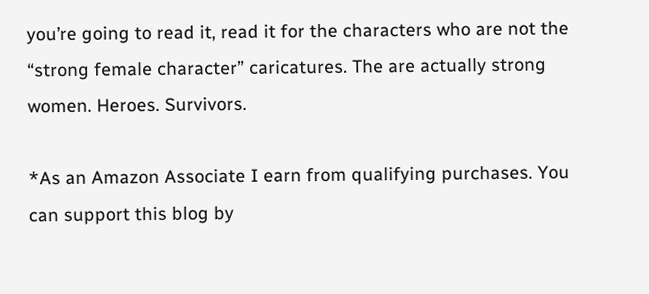you’re going to read it, read it for the characters who are not the “strong female character” caricatures. The are actually strong women. Heroes. Survivors.

*As an Amazon Associate I earn from qualifying purchases. You can support this blog by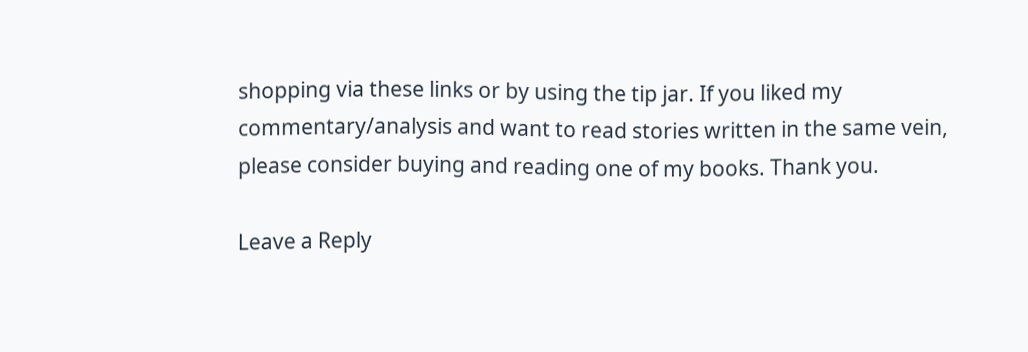shopping via these links or by using the tip jar. If you liked my commentary/analysis and want to read stories written in the same vein, please consider buying and reading one of my books. Thank you.

Leave a Reply